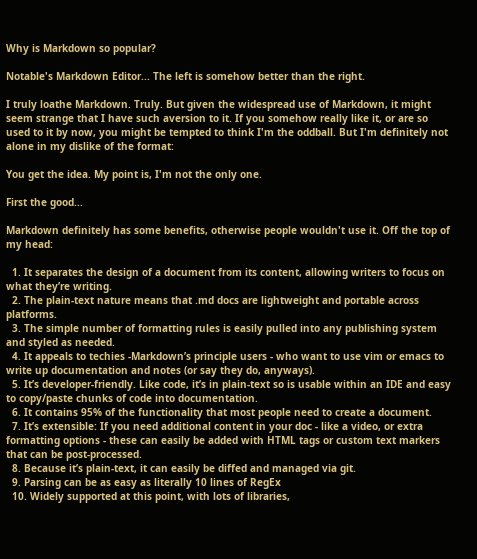Why is Markdown so popular?

Notable's Markdown Editor... The left is somehow better than the right.

I truly loathe Markdown. Truly. But given the widespread use of Markdown, it might seem strange that I have such aversion to it. If you somehow really like it, or are so used to it by now, you might be tempted to think I'm the oddball. But I'm definitely not alone in my dislike of the format:

You get the idea. My point is, I'm not the only one.

First the good...

Markdown definitely has some benefits, otherwise people wouldn't use it. Off the top of my head:

  1. It separates the design of a document from its content, allowing writers to focus on what they’re writing.
  2. The plain-text nature means that .md docs are lightweight and portable across platforms.
  3. The simple number of formatting rules is easily pulled into any publishing system and styled as needed.
  4. It appeals to techies -Markdown’s principle users - who want to use vim or emacs to write up documentation and notes (or say they do, anyways).
  5. It’s developer-friendly. Like code, it’s in plain-text so is usable within an IDE and easy to copy/paste chunks of code into documentation.
  6. It contains 95% of the functionality that most people need to create a document.
  7. It’s extensible: If you need additional content in your doc - like a video, or extra formatting options - these can easily be added with HTML tags or custom text markers that can be post-processed.
  8. Because it’s plain-text, it can easily be diffed and managed via git.
  9. Parsing can be as easy as literally 10 lines of RegEx
  10. Widely supported at this point, with lots of libraries,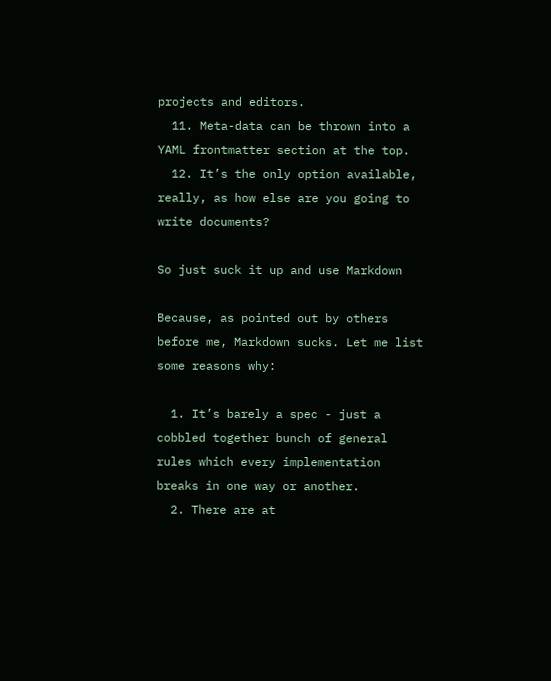projects and editors.
  11. Meta-data can be thrown into a YAML frontmatter section at the top.
  12. It’s the only option available, really, as how else are you going to write documents?

So just suck it up and use Markdown

Because, as pointed out by others before me, Markdown sucks. Let me list some reasons why:

  1. It’s barely a spec - just a cobbled together bunch of general rules which every implementation breaks in one way or another.
  2. There are at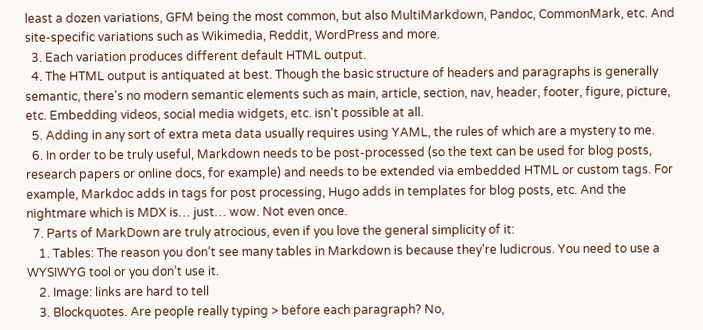least a dozen variations, GFM being the most common, but also MultiMarkdown, Pandoc, CommonMark, etc. And site-specific variations such as Wikimedia, Reddit, WordPress and more.
  3. Each variation produces different default HTML output.
  4. The HTML output is antiquated at best. Though the basic structure of headers and paragraphs is generally semantic, there's no modern semantic elements such as main, article, section, nav, header, footer, figure, picture, etc. Embedding videos, social media widgets, etc. isn't possible at all.
  5. Adding in any sort of extra meta data usually requires using YAML, the rules of which are a mystery to me.
  6. In order to be truly useful, Markdown needs to be post-processed (so the text can be used for blog posts, research papers or online docs, for example) and needs to be extended via embedded HTML or custom tags. For example, Markdoc adds in tags for post processing, Hugo adds in templates for blog posts, etc. And the nightmare which is MDX is… just… wow. Not even once.
  7. Parts of MarkDown are truly atrocious, even if you love the general simplicity of it:
    1. Tables: The reason you don’t see many tables in Markdown is because they’re ludicrous. You need to use a WYSIWYG tool or you don’t use it.
    2. Image: links are hard to tell
    3. Blockquotes. Are people really typing > before each paragraph? No,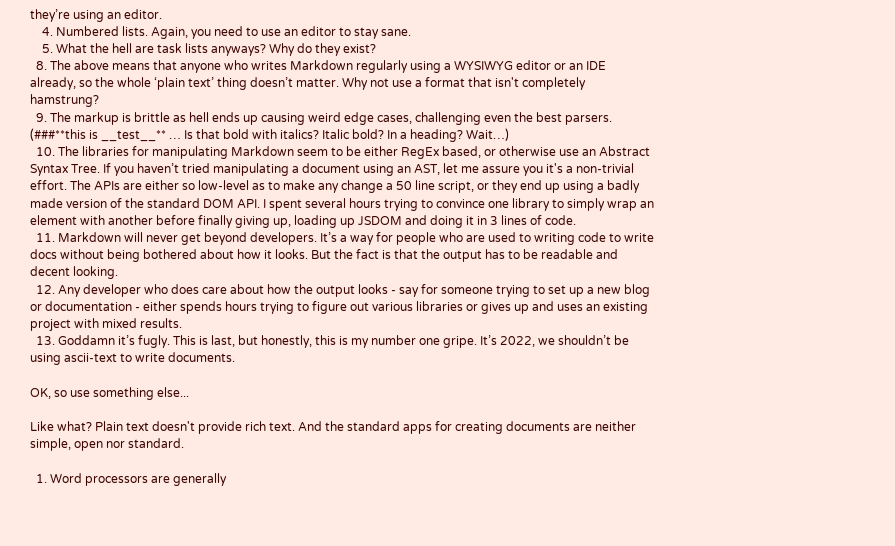they’re using an editor.
    4. Numbered lists. Again, you need to use an editor to stay sane.
    5. What the hell are task lists anyways? Why do they exist?
  8. The above means that anyone who writes Markdown regularly using a WYSIWYG editor or an IDE already, so the whole ‘plain text’ thing doesn’t matter. Why not use a format that isn't completely hamstrung?
  9. The markup is brittle as hell ends up causing weird edge cases, challenging even the best parsers. (###**this is __test__** … Is that bold with italics? Italic bold? In a heading? Wait…)
  10. The libraries for manipulating Markdown seem to be either RegEx based, or otherwise use an Abstract Syntax Tree. If you haven’t tried manipulating a document using an AST, let me assure you it's a non-trivial effort. The APIs are either so low-level as to make any change a 50 line script, or they end up using a badly made version of the standard DOM API. I spent several hours trying to convince one library to simply wrap an element with another before finally giving up, loading up JSDOM and doing it in 3 lines of code.
  11. Markdown will never get beyond developers. It’s a way for people who are used to writing code to write docs without being bothered about how it looks. But the fact is that the output has to be readable and decent looking.
  12. Any developer who does care about how the output looks - say for someone trying to set up a new blog or documentation - either spends hours trying to figure out various libraries or gives up and uses an existing project with mixed results.
  13. Goddamn it’s fugly. This is last, but honestly, this is my number one gripe. It’s 2022, we shouldn’t be using ascii-text to write documents.

OK, so use something else...

Like what? Plain text doesn't provide rich text. And the standard apps for creating documents are neither simple, open nor standard.

  1. Word processors are generally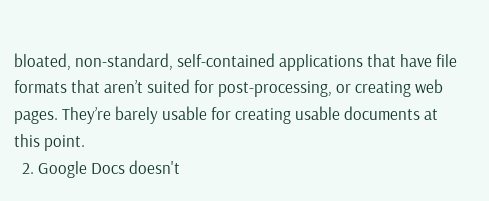bloated, non-standard, self-contained applications that have file formats that aren’t suited for post-processing, or creating web pages. They’re barely usable for creating usable documents at this point.
  2. Google Docs doesn't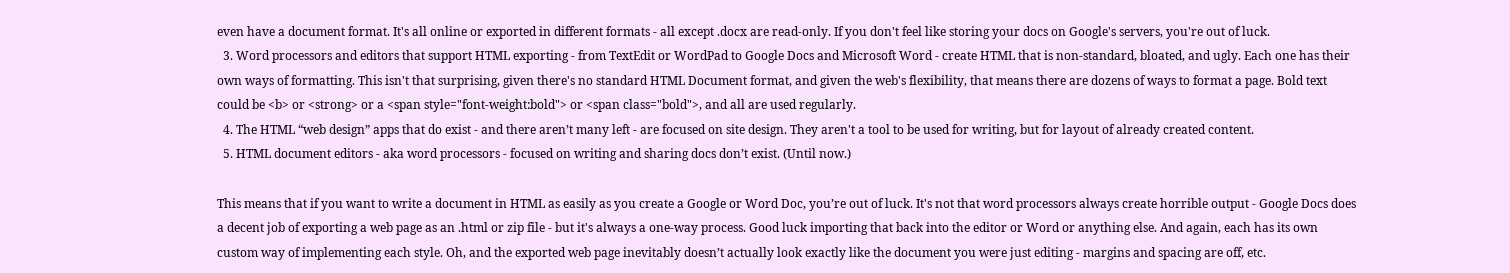even have a document format. It's all online or exported in different formats - all except .docx are read-only. If you don't feel like storing your docs on Google's servers, you're out of luck.
  3. Word processors and editors that support HTML exporting - from TextEdit or WordPad to Google Docs and Microsoft Word - create HTML that is non-standard, bloated, and ugly. Each one has their own ways of formatting. This isn't that surprising, given there's no standard HTML Document format, and given the web's flexibility, that means there are dozens of ways to format a page. Bold text could be <b> or <strong> or a <span style="font-weight:bold"> or <span class="bold">, and all are used regularly.
  4. The HTML “web design” apps that do exist - and there aren’t many left - are focused on site design. They aren't a tool to be used for writing, but for layout of already created content.
  5. HTML document editors - aka word processors - focused on writing and sharing docs don’t exist. (Until now.)

This means that if you want to write a document in HTML as easily as you create a Google or Word Doc, you’re out of luck. It's not that word processors always create horrible output - Google Docs does a decent job of exporting a web page as an .html or zip file - but it's always a one-way process. Good luck importing that back into the editor or Word or anything else. And again, each has its own custom way of implementing each style. Oh, and the exported web page inevitably doesn’t actually look exactly like the document you were just editing - margins and spacing are off, etc.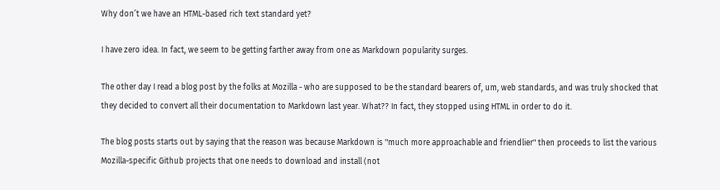Why don’t we have an HTML-based rich text standard yet?

I have zero idea. In fact, we seem to be getting farther away from one as Markdown popularity surges.

The other day I read a blog post by the folks at Mozilla - who are supposed to be the standard bearers of, um, web standards, and was truly shocked that they decided to convert all their documentation to Markdown last year. What?? In fact, they stopped using HTML in order to do it.

The blog posts starts out by saying that the reason was because Markdown is "much more approachable and friendlier" then proceeds to list the various Mozilla-specific Github projects that one needs to download and install (not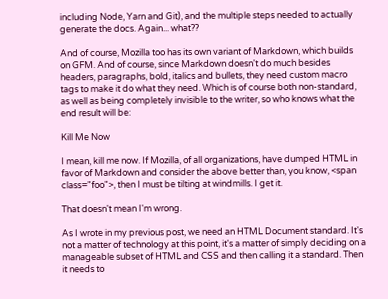including Node, Yarn and Git), and the multiple steps needed to actually generate the docs. Again... what??

And of course, Mozilla too has its own variant of Markdown, which builds on GFM. And of course, since Markdown doesn't do much besides headers, paragraphs, bold, italics and bullets, they need custom macro tags to make it do what they need. Which is of course both non-standard, as well as being completely invisible to the writer, so who knows what the end result will be:

Kill Me Now

I mean, kill me now. If Mozilla, of all organizations, have dumped HTML in favor of Markdown and consider the above better than, you know, <span class="foo">, then I must be tilting at windmills. I get it.

That doesn't mean I'm wrong.

As I wrote in my previous post, we need an HTML Document standard. It's not a matter of technology at this point, it's a matter of simply deciding on a manageable subset of HTML and CSS and then calling it a standard. Then it needs to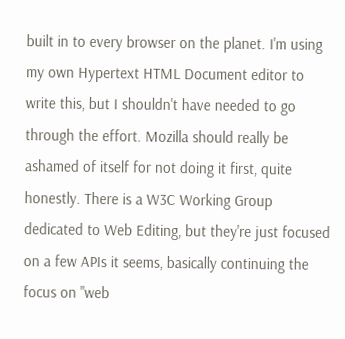built in to every browser on the planet. I'm using my own Hypertext HTML Document editor to write this, but I shouldn't have needed to go through the effort. Mozilla should really be ashamed of itself for not doing it first, quite honestly. There is a W3C Working Group dedicated to Web Editing, but they're just focused on a few APIs it seems, basically continuing the focus on "web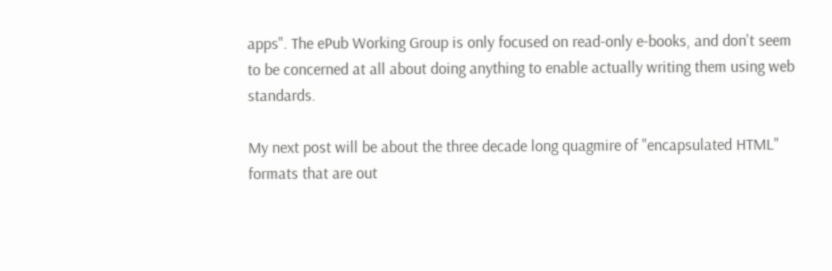apps". The ePub Working Group is only focused on read-only e-books, and don't seem to be concerned at all about doing anything to enable actually writing them using web standards.

My next post will be about the three decade long quagmire of "encapsulated HTML" formats that are out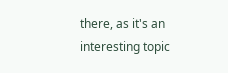there, as it's an interesting topic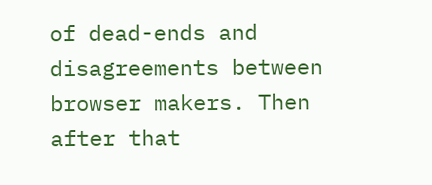of dead-ends and disagreements between browser makers. Then after that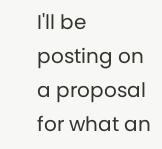I'll be posting on a proposal for what an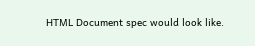HTML Document spec would look like.